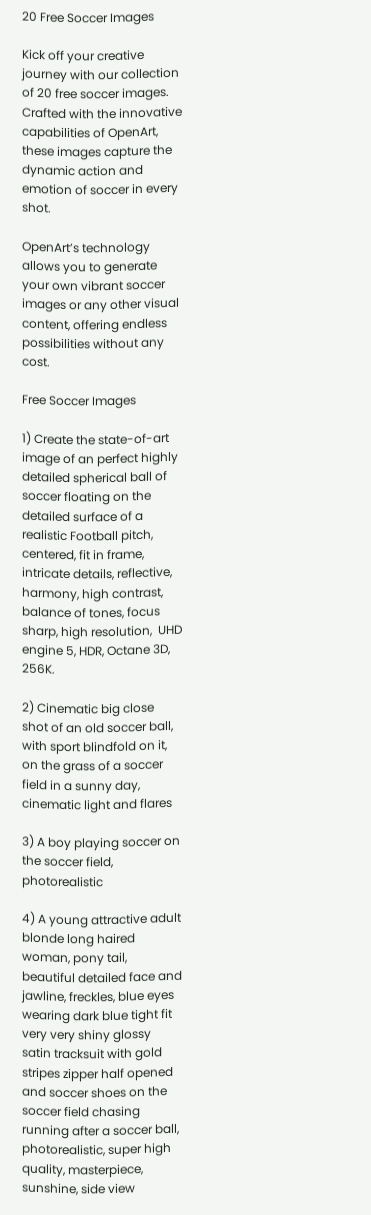20 Free Soccer Images

Kick off your creative journey with our collection of 20 free soccer images. Crafted with the innovative capabilities of OpenArt, these images capture the dynamic action and emotion of soccer in every shot.

OpenArt’s technology allows you to generate your own vibrant soccer images or any other visual content, offering endless possibilities without any cost.

Free Soccer Images

1) Create the state-of-art image of an perfect highly detailed spherical ball of soccer floating on the detailed surface of a realistic Football pitch, centered, fit in frame, intricate details, reflective, harmony, high contrast, balance of tones, focus sharp, high resolution,  UHD engine 5, HDR, Octane 3D, 256K.

2) Cinematic big close shot of an old soccer ball, with sport blindfold on it, on the grass of a soccer field in a sunny day, cinematic light and flares

3) A boy playing soccer on the soccer field, photorealistic

4) A young attractive adult blonde long haired woman, pony tail, beautiful detailed face and jawline, freckles, blue eyes wearing dark blue tight fit very very shiny glossy satin tracksuit with gold stripes zipper half opened and soccer shoes on the soccer field chasing running after a soccer ball, photorealistic, super high quality, masterpiece, sunshine, side view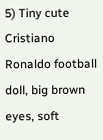5) Tiny cute Cristiano Ronaldo football doll, big brown eyes, soft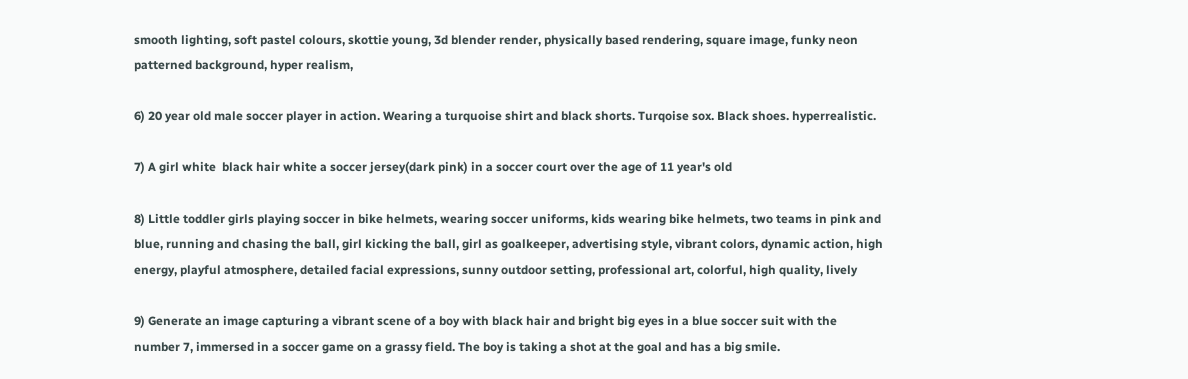smooth lighting, soft pastel colours, skottie young, 3d blender render, physically based rendering, square image, funky neon patterned background, hyper realism,

6) 20 year old male soccer player in action. Wearing a turquoise shirt and black shorts. Turqoise sox. Black shoes. hyperrealistic.

7) A girl white  black hair white a soccer jersey(dark pink) in a soccer court over the age of 11 year's old

8) Little toddler girls playing soccer in bike helmets, wearing soccer uniforms, kids wearing bike helmets, two teams in pink and blue, running and chasing the ball, girl kicking the ball, girl as goalkeeper, advertising style, vibrant colors, dynamic action, high energy, playful atmosphere, detailed facial expressions, sunny outdoor setting, professional art, colorful, high quality, lively

9) Generate an image capturing a vibrant scene of a boy with black hair and bright big eyes in a blue soccer suit with the number 7, immersed in a soccer game on a grassy field. The boy is taking a shot at the goal and has a big smile.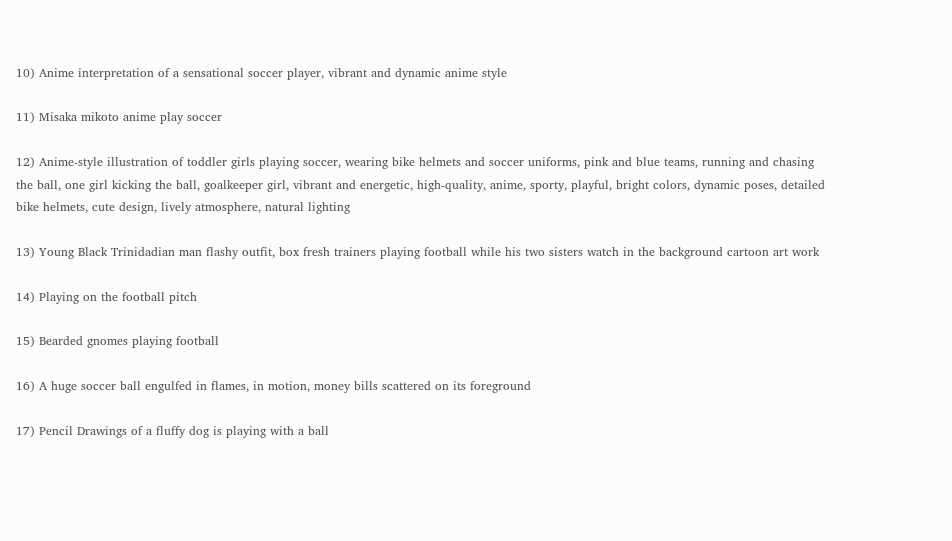10) Anime interpretation of a sensational soccer player, vibrant and dynamic anime style

11) Misaka mikoto anime play soccer

12) Anime-style illustration of toddler girls playing soccer, wearing bike helmets and soccer uniforms, pink and blue teams, running and chasing the ball, one girl kicking the ball, goalkeeper girl, vibrant and energetic, high-quality, anime, sporty, playful, bright colors, dynamic poses, detailed bike helmets, cute design, lively atmosphere, natural lighting

13) Young Black Trinidadian man flashy outfit, box fresh trainers playing football while his two sisters watch in the background cartoon art work

14) Playing on the football pitch

15) Bearded gnomes playing football

16) A huge soccer ball engulfed in flames, in motion, money bills scattered on its foreground

17) Pencil Drawings of a fluffy dog is playing with a ball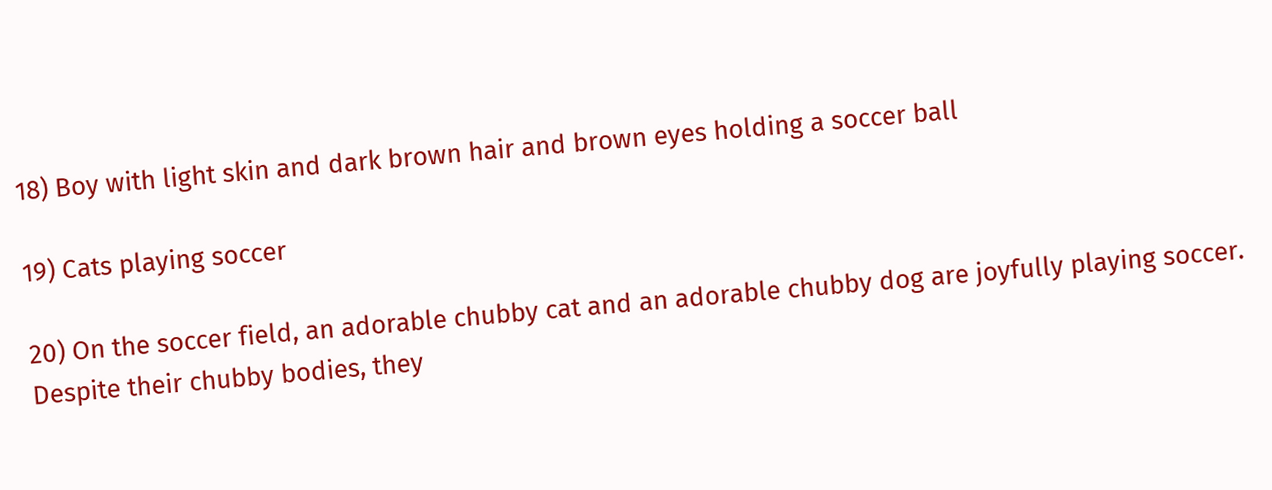18) Boy with light skin and dark brown hair and brown eyes holding a soccer ball

19) Cats playing soccer

20) On the soccer field, an adorable chubby cat and an adorable chubby dog are joyfully playing soccer. Despite their chubby bodies, they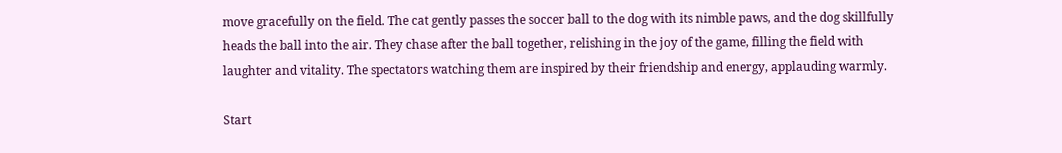move gracefully on the field. The cat gently passes the soccer ball to the dog with its nimble paws, and the dog skillfully heads the ball into the air. They chase after the ball together, relishing in the joy of the game, filling the field with laughter and vitality. The spectators watching them are inspired by their friendship and energy, applauding warmly.

Start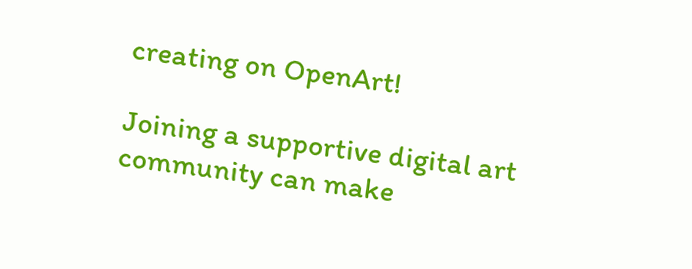creating on OpenArt!

Joining a supportive digital art community can make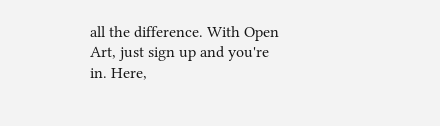all the difference. With Open Art, just sign up and you're in. Here,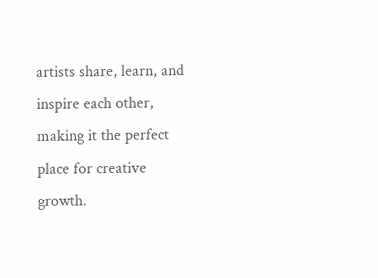artists share, learn, and inspire each other, making it the perfect place for creative growth.